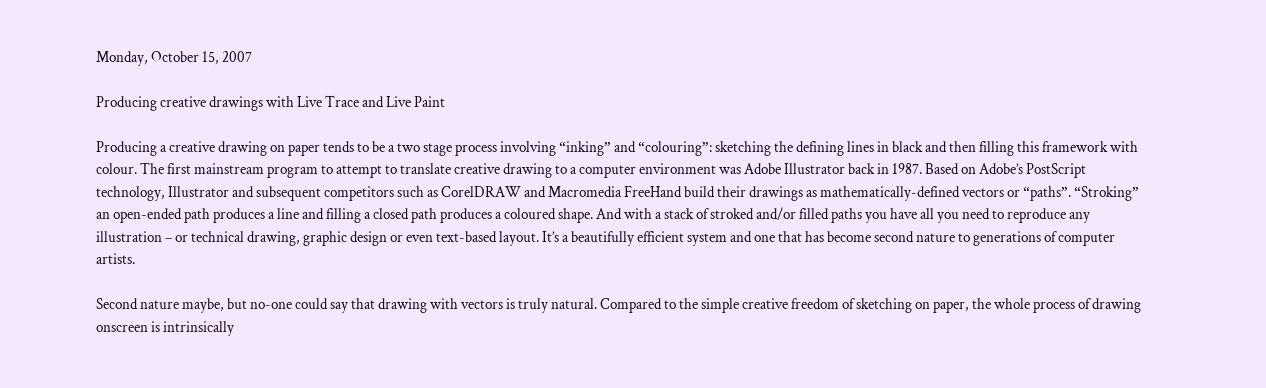Monday, October 15, 2007

Producing creative drawings with Live Trace and Live Paint

Producing a creative drawing on paper tends to be a two stage process involving “inking” and “colouring”: sketching the defining lines in black and then filling this framework with colour. The first mainstream program to attempt to translate creative drawing to a computer environment was Adobe Illustrator back in 1987. Based on Adobe’s PostScript technology, Illustrator and subsequent competitors such as CorelDRAW and Macromedia FreeHand build their drawings as mathematically-defined vectors or “paths”. “Stroking” an open-ended path produces a line and filling a closed path produces a coloured shape. And with a stack of stroked and/or filled paths you have all you need to reproduce any illustration – or technical drawing, graphic design or even text-based layout. It’s a beautifully efficient system and one that has become second nature to generations of computer artists.

Second nature maybe, but no-one could say that drawing with vectors is truly natural. Compared to the simple creative freedom of sketching on paper, the whole process of drawing onscreen is intrinsically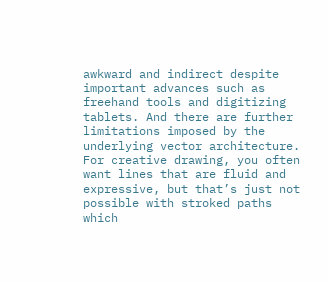awkward and indirect despite important advances such as freehand tools and digitizing tablets. And there are further limitations imposed by the underlying vector architecture. For creative drawing, you often want lines that are fluid and expressive, but that’s just not possible with stroked paths which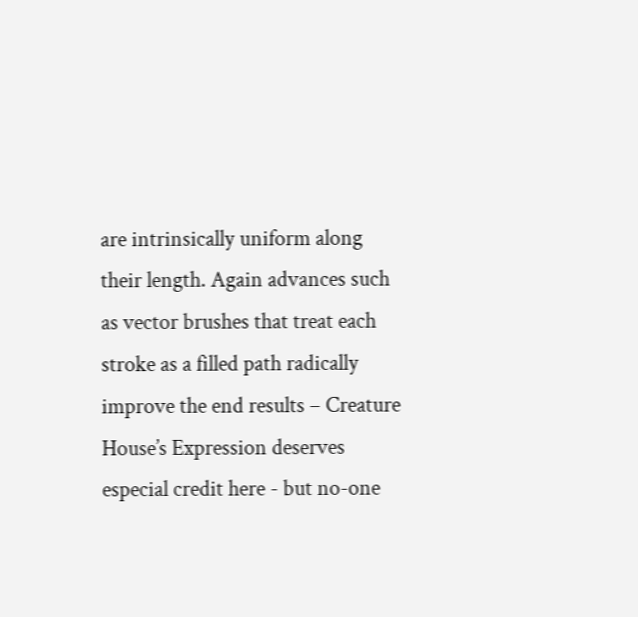are intrinsically uniform along their length. Again advances such as vector brushes that treat each stroke as a filled path radically improve the end results – Creature House’s Expression deserves especial credit here - but no-one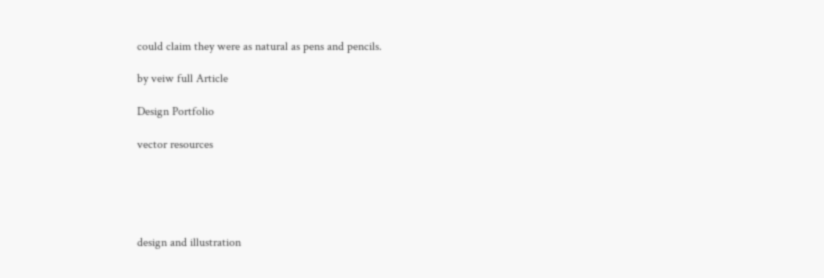could claim they were as natural as pens and pencils.

by veiw full Article

Design Portfolio

vector resources





design and illustration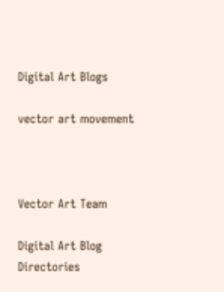Digital Art Blogs

vector art movement



Vector Art Team

Digital Art Blog Directories